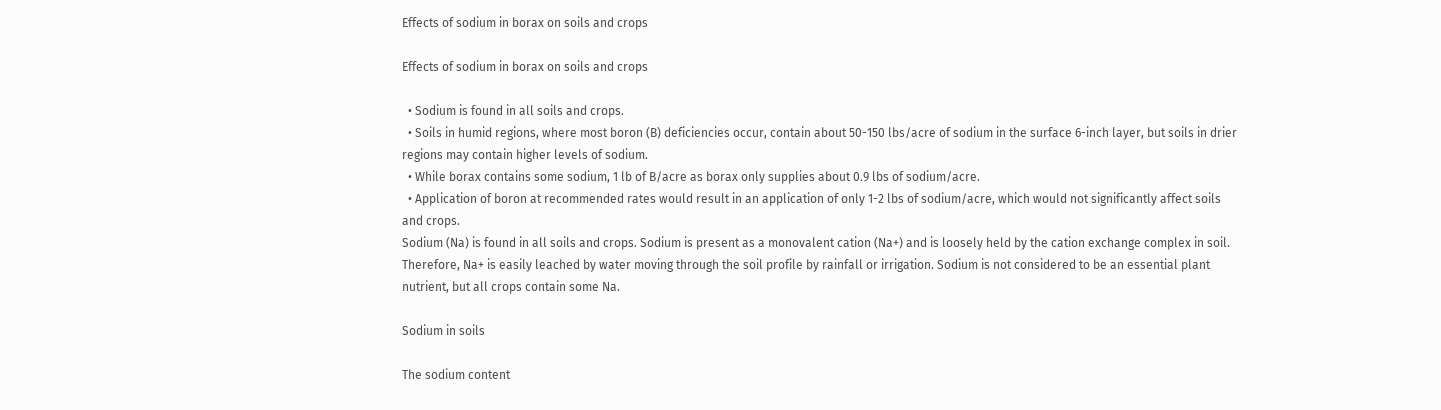Effects of sodium in borax on soils and crops

Effects of sodium in borax on soils and crops

  • Sodium is found in all soils and crops.
  • Soils in humid regions, where most boron (B) deficiencies occur, contain about 50-150 lbs/acre of sodium in the surface 6-inch layer, but soils in drier regions may contain higher levels of sodium.
  • While borax contains some sodium, 1 lb of B/acre as borax only supplies about 0.9 lbs of sodium/acre.
  • Application of boron at recommended rates would result in an application of only 1-2 lbs of sodium/acre, which would not significantly affect soils and crops.
Sodium (Na) is found in all soils and crops. Sodium is present as a monovalent cation (Na+) and is loosely held by the cation exchange complex in soil. Therefore, Na+ is easily leached by water moving through the soil profile by rainfall or irrigation. Sodium is not considered to be an essential plant nutrient, but all crops contain some Na.

Sodium in soils

The sodium content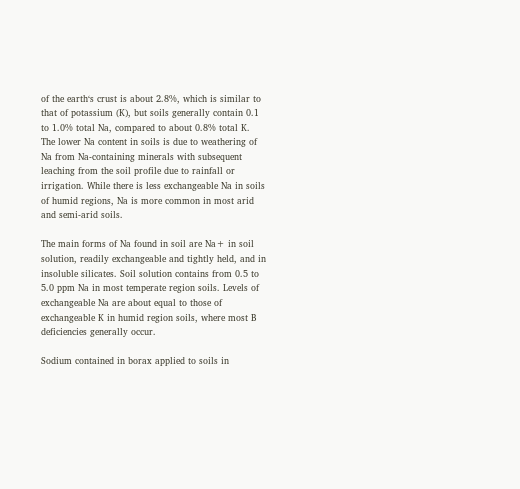of the earth‘s crust is about 2.8%, which is similar to that of potassium (K), but soils generally contain 0.1 to 1.0% total Na, compared to about 0.8% total K. The lower Na content in soils is due to weathering of Na from Na-containing minerals with subsequent leaching from the soil profile due to rainfall or irrigation. While there is less exchangeable Na in soils of humid regions, Na is more common in most arid and semi-arid soils.

The main forms of Na found in soil are Na+ in soil solution, readily exchangeable and tightly held, and in insoluble silicates. Soil solution contains from 0.5 to 5.0 ppm Na in most temperate region soils. Levels of exchangeable Na are about equal to those of exchangeable K in humid region soils, where most B deficiencies generally occur.

Sodium contained in borax applied to soils in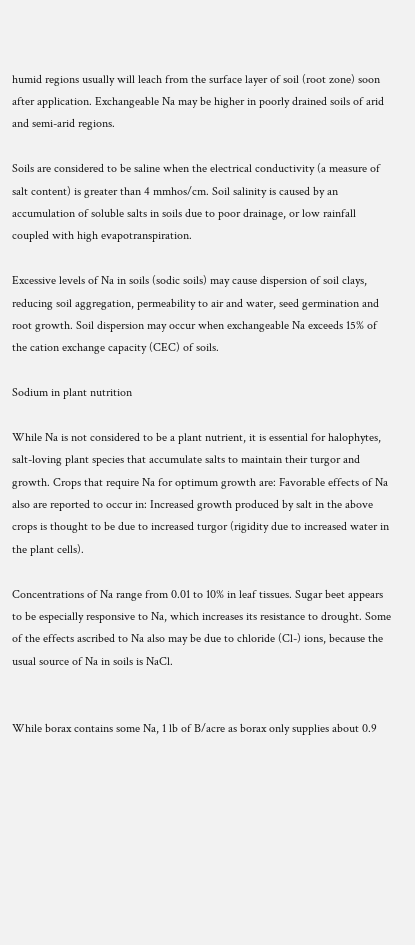humid regions usually will leach from the surface layer of soil (root zone) soon after application. Exchangeable Na may be higher in poorly drained soils of arid and semi-arid regions.

Soils are considered to be saline when the electrical conductivity (a measure of salt content) is greater than 4 mmhos/cm. Soil salinity is caused by an accumulation of soluble salts in soils due to poor drainage, or low rainfall coupled with high evapotranspiration.

Excessive levels of Na in soils (sodic soils) may cause dispersion of soil clays, reducing soil aggregation, permeability to air and water, seed germination and root growth. Soil dispersion may occur when exchangeable Na exceeds 15% of the cation exchange capacity (CEC) of soils.

Sodium in plant nutrition

While Na is not considered to be a plant nutrient, it is essential for halophytes, salt-loving plant species that accumulate salts to maintain their turgor and growth. Crops that require Na for optimum growth are: Favorable effects of Na also are reported to occur in: Increased growth produced by salt in the above crops is thought to be due to increased turgor (rigidity due to increased water in the plant cells).

Concentrations of Na range from 0.01 to 10% in leaf tissues. Sugar beet appears to be especially responsive to Na, which increases its resistance to drought. Some of the effects ascribed to Na also may be due to chloride (Cl-) ions, because the usual source of Na in soils is NaCl.


While borax contains some Na, 1 lb of B/acre as borax only supplies about 0.9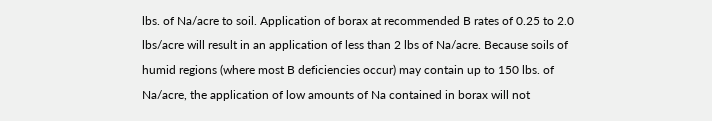lbs. of Na/acre to soil. Application of borax at recommended B rates of 0.25 to 2.0 lbs/acre will result in an application of less than 2 lbs of Na/acre. Because soils of humid regions (where most B deficiencies occur) may contain up to 150 lbs. of Na/acre, the application of low amounts of Na contained in borax will not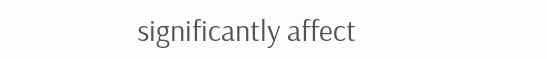significantly affect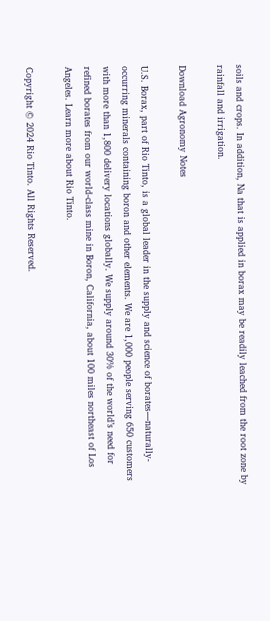soils and crops. In addition, Na that is applied in borax may be readily leached from the root zone by rainfall and irrigation.

Download Agronomy Notes

U.S. Borax, part of Rio Tinto, is a global leader in the supply and science of borates—naturally-occurring minerals containing boron and other elements. We are 1,000 people serving 650 customers with more than 1,800 delivery locations globally. We supply around 30% of the world’s need for refined borates from our world-class mine in Boron, California, about 100 miles northeast of Los Angeles. Learn more about Rio Tinto.

Copyright © 2024 Rio Tinto. All Rights Reserved.